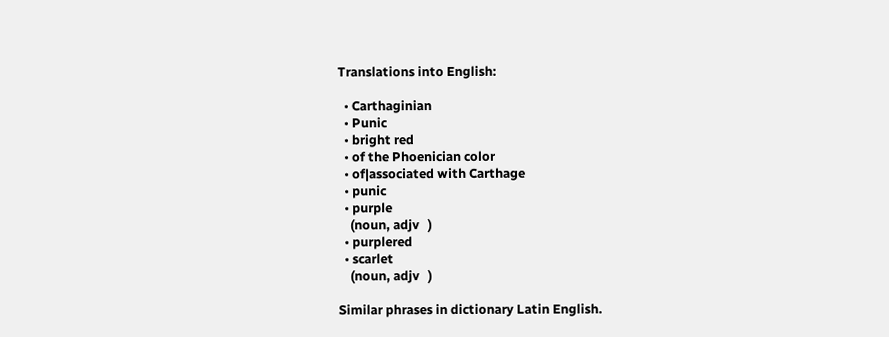Translations into English:

  • Carthaginian
  • Punic
  • bright red
  • of the Phoenician color
  • of|associated with Carthage
  • punic
  • purple
    (noun, adjv   )
  • purplered
  • scarlet
    (noun, adjv   )

Similar phrases in dictionary Latin English.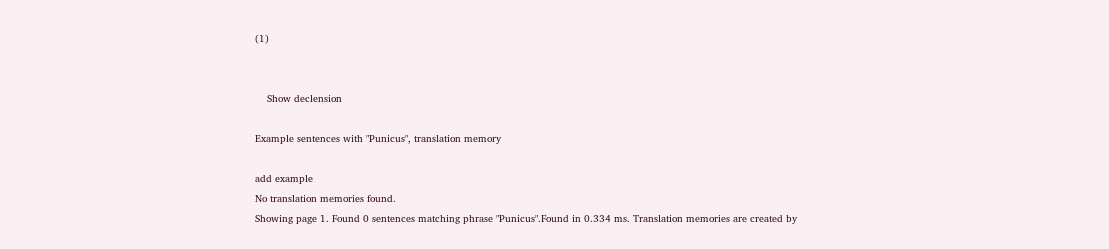(1)


    Show declension

Example sentences with "Punicus", translation memory

add example
No translation memories found.
Showing page 1. Found 0 sentences matching phrase "Punicus".Found in 0.334 ms. Translation memories are created by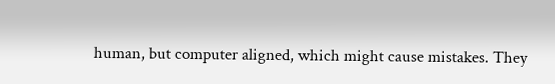human, but computer aligned, which might cause mistakes. They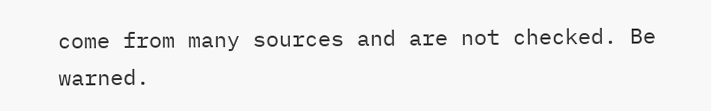come from many sources and are not checked. Be warned.